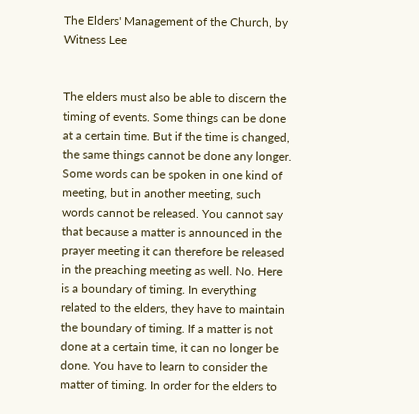The Elders' Management of the Church, by Witness Lee


The elders must also be able to discern the timing of events. Some things can be done at a certain time. But if the time is changed, the same things cannot be done any longer. Some words can be spoken in one kind of meeting, but in another meeting, such words cannot be released. You cannot say that because a matter is announced in the prayer meeting it can therefore be released in the preaching meeting as well. No. Here is a boundary of timing. In everything related to the elders, they have to maintain the boundary of timing. If a matter is not done at a certain time, it can no longer be done. You have to learn to consider the matter of timing. In order for the elders to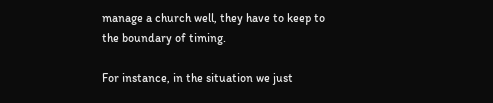manage a church well, they have to keep to the boundary of timing.

For instance, in the situation we just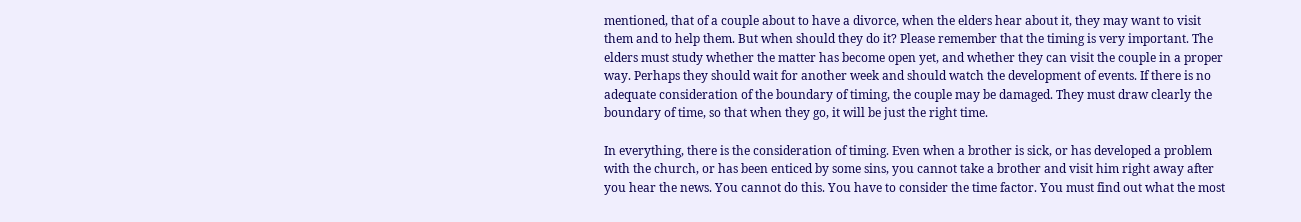mentioned, that of a couple about to have a divorce, when the elders hear about it, they may want to visit them and to help them. But when should they do it? Please remember that the timing is very important. The elders must study whether the matter has become open yet, and whether they can visit the couple in a proper way. Perhaps they should wait for another week and should watch the development of events. If there is no adequate consideration of the boundary of timing, the couple may be damaged. They must draw clearly the boundary of time, so that when they go, it will be just the right time.

In everything, there is the consideration of timing. Even when a brother is sick, or has developed a problem with the church, or has been enticed by some sins, you cannot take a brother and visit him right away after you hear the news. You cannot do this. You have to consider the time factor. You must find out what the most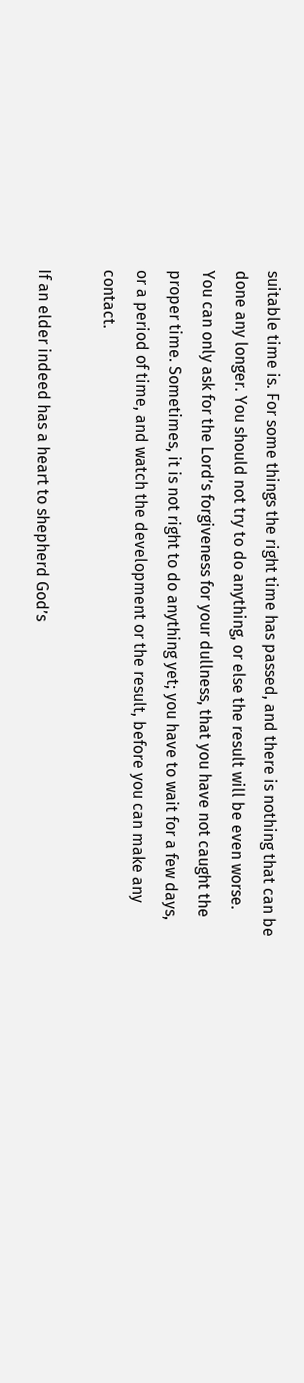suitable time is. For some things the right time has passed, and there is nothing that can be done any longer. You should not try to do anything, or else the result will be even worse. You can only ask for the Lord’s forgiveness for your dullness, that you have not caught the proper time. Sometimes, it is not right to do anything yet; you have to wait for a few days, or a period of time, and watch the development or the result, before you can make any contact.

If an elder indeed has a heart to shepherd God’s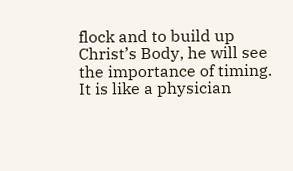flock and to build up Christ’s Body, he will see the importance of timing. It is like a physician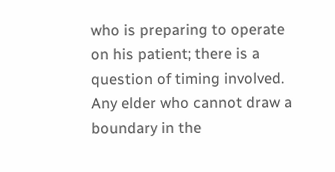who is preparing to operate on his patient; there is a question of timing involved. Any elder who cannot draw a boundary in the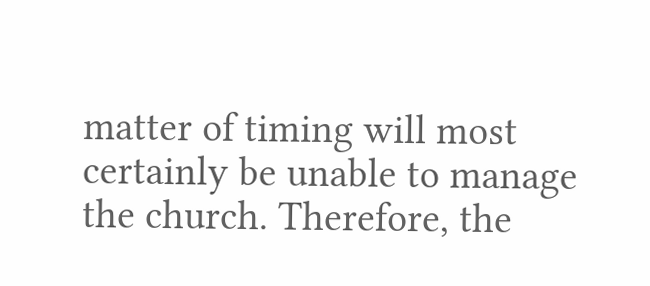matter of timing will most certainly be unable to manage the church. Therefore, the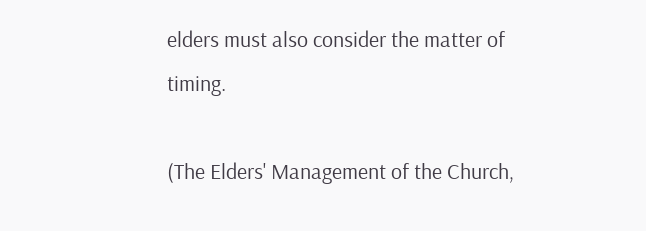elders must also consider the matter of timing.

(The Elders' Management of the Church,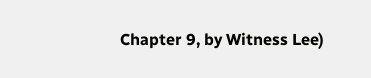Chapter 9, by Witness Lee)